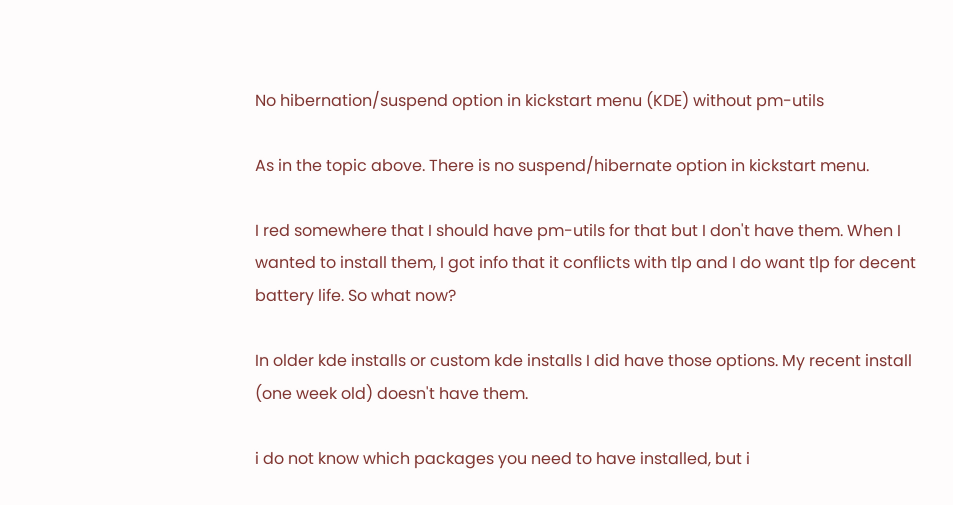No hibernation/suspend option in kickstart menu (KDE) without pm-utils

As in the topic above. There is no suspend/hibernate option in kickstart menu.

I red somewhere that I should have pm-utils for that but I don't have them. When I wanted to install them, I got info that it conflicts with tlp and I do want tlp for decent battery life. So what now?

In older kde installs or custom kde installs I did have those options. My recent install (one week old) doesn't have them.

i do not know which packages you need to have installed, but i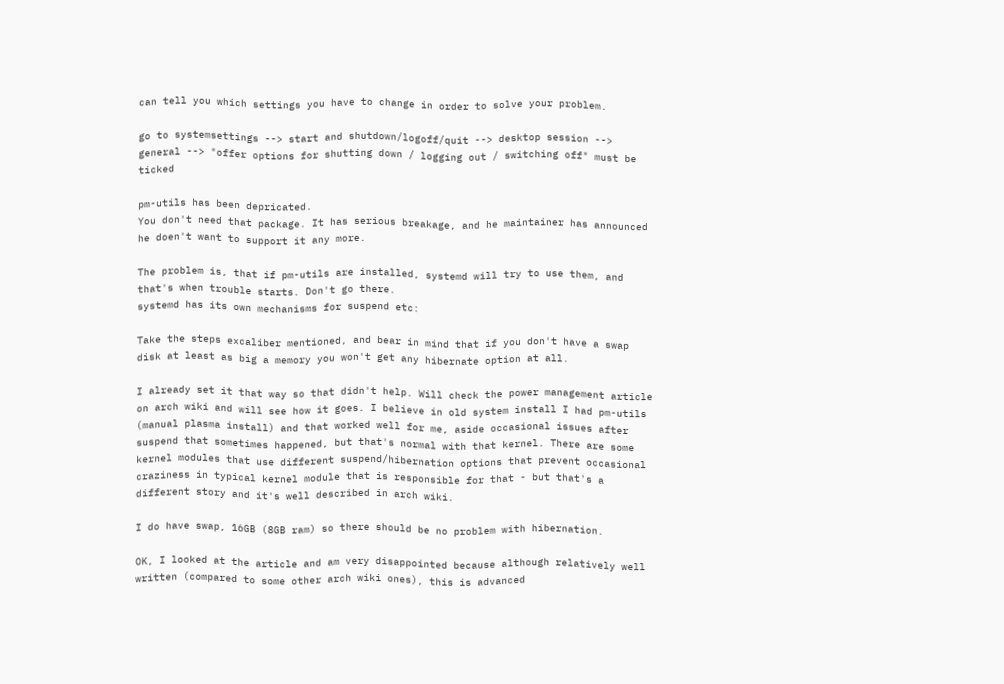can tell you which settings you have to change in order to solve your problem.

go to systemsettings --> start and shutdown/logoff/quit --> desktop session --> general --> "offer options for shutting down / logging out / switching off" must be ticked

pm-utils has been depricated.
You don't need that package. It has serious breakage, and he maintainer has announced he doen't want to support it any more.

The problem is, that if pm-utils are installed, systemd will try to use them, and that's when trouble starts. Don't go there.
systemd has its own mechanisms for suspend etc:

Take the steps excaliber mentioned, and bear in mind that if you don't have a swap disk at least as big a memory you won't get any hibernate option at all.

I already set it that way so that didn't help. Will check the power management article on arch wiki and will see how it goes. I believe in old system install I had pm-utils (manual plasma install) and that worked well for me, aside occasional issues after suspend that sometimes happened, but that's normal with that kernel. There are some kernel modules that use different suspend/hibernation options that prevent occasional craziness in typical kernel module that is responsible for that - but that's a different story and it's well described in arch wiki.

I do have swap, 16GB (8GB ram) so there should be no problem with hibernation.

OK, I looked at the article and am very disappointed because although relatively well written (compared to some other arch wiki ones), this is advanced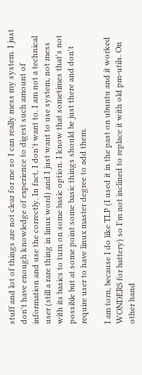stuff and lot of things are not clear for me so I can really mess my system. I just don't have enough knowledge of experience to digest such amount of information and use the correctly. In fact, I don't want to. I am not a technical user (still a rare thing in linux word) and I just want to use system, not mess with its basics to turn on some basic option. I know that sometimes that's not possible but at some point some basic things should be just there and don't require user to have linux master degree to add them.

I am torn, because I do like TLP (I used it in the past on ubuntu and it worked WONDERS for battery) so I'm not inclined to replace it with old pm-utils. On other hand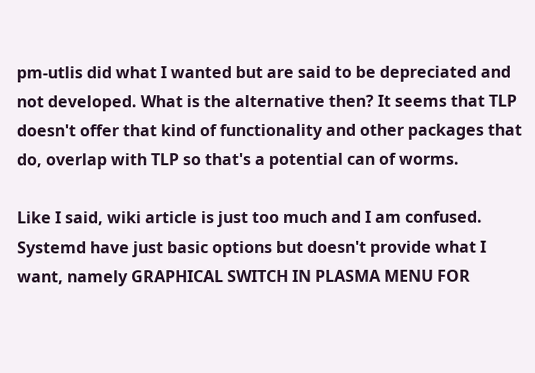pm-utlis did what I wanted but are said to be depreciated and not developed. What is the alternative then? It seems that TLP doesn't offer that kind of functionality and other packages that do, overlap with TLP so that's a potential can of worms.

Like I said, wiki article is just too much and I am confused. Systemd have just basic options but doesn't provide what I want, namely GRAPHICAL SWITCH IN PLASMA MENU FOR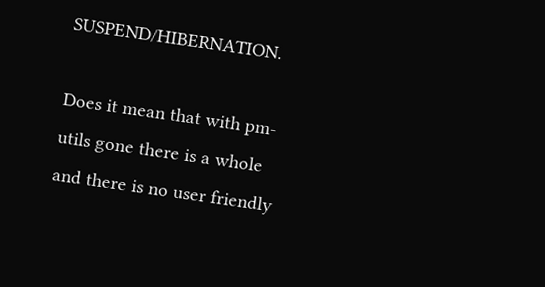SUSPEND/HIBERNATION.

Does it mean that with pm-utils gone there is a whole and there is no user friendly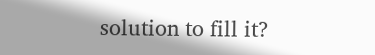solution to fill it?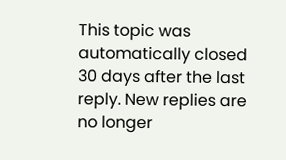This topic was automatically closed 30 days after the last reply. New replies are no longer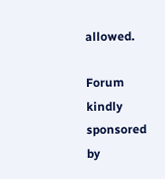allowed.

Forum kindly sponsored by